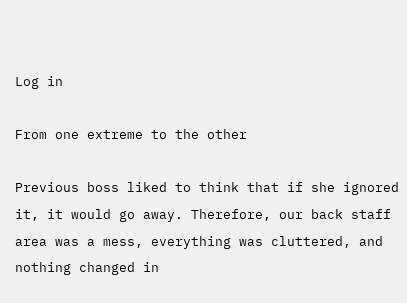Log in

From one extreme to the other

Previous boss liked to think that if she ignored it, it would go away. Therefore, our back staff area was a mess, everything was cluttered, and nothing changed in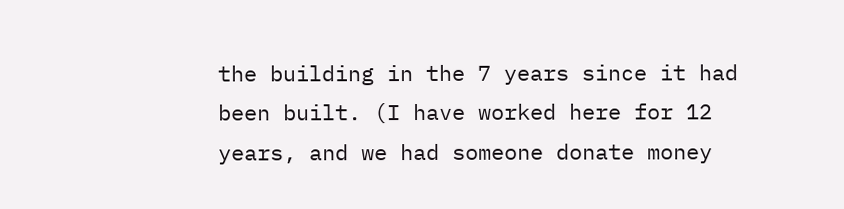the building in the 7 years since it had been built. (I have worked here for 12 years, and we had someone donate money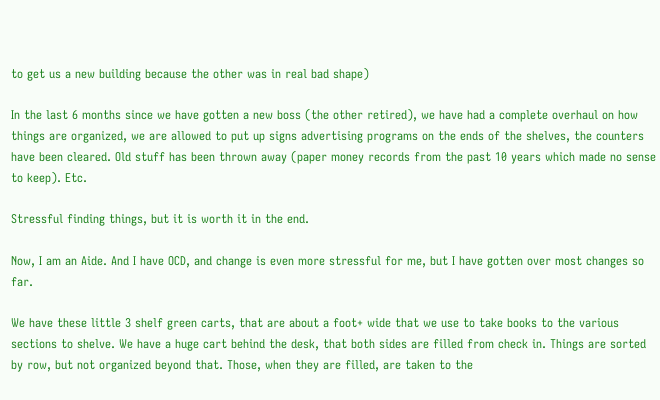to get us a new building because the other was in real bad shape)

In the last 6 months since we have gotten a new boss (the other retired), we have had a complete overhaul on how things are organized, we are allowed to put up signs advertising programs on the ends of the shelves, the counters have been cleared. Old stuff has been thrown away (paper money records from the past 10 years which made no sense to keep). Etc.

Stressful finding things, but it is worth it in the end.

Now, I am an Aide. And I have OCD, and change is even more stressful for me, but I have gotten over most changes so far.

We have these little 3 shelf green carts, that are about a foot+ wide that we use to take books to the various sections to shelve. We have a huge cart behind the desk, that both sides are filled from check in. Things are sorted by row, but not organized beyond that. Those, when they are filled, are taken to the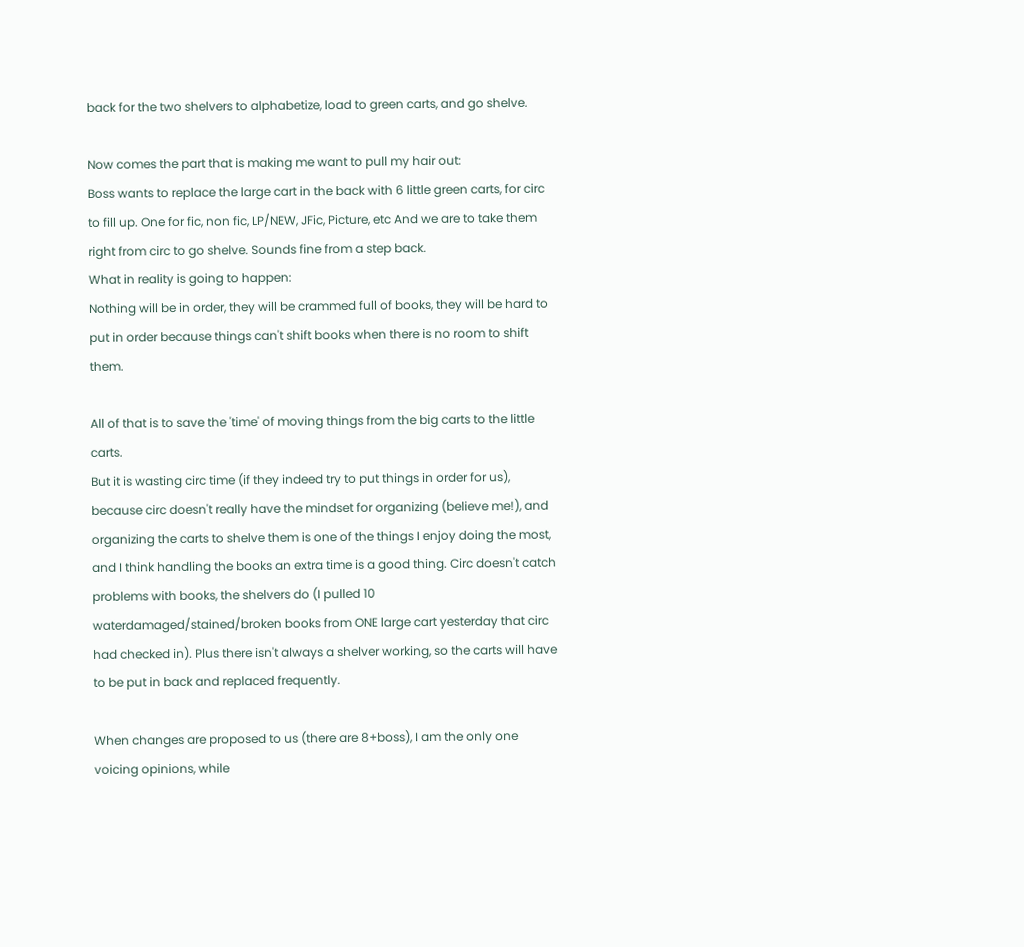back for the two shelvers to alphabetize, load to green carts, and go shelve.

Now comes the part that is making me want to pull my hair out:
Boss wants to replace the large cart in the back with 6 little green carts, for circ to fill up. One for fic, non fic, LP/NEW, JFic, Picture, etc And we are to take them right from circ to go shelve. Sounds fine from a step back.
What in reality is going to happen:
Nothing will be in order, they will be crammed full of books, they will be hard to put in order because things can't shift books when there is no room to shift them.

All of that is to save the 'time' of moving things from the big carts to the little carts.
But it is wasting circ time (if they indeed try to put things in order for us), because circ doesn't really have the mindset for organizing (believe me!), and organizing the carts to shelve them is one of the things I enjoy doing the most, and I think handling the books an extra time is a good thing. Circ doesn't catch problems with books, the shelvers do (I pulled 10 waterdamaged/stained/broken books from ONE large cart yesterday that circ had checked in). Plus there isn't always a shelver working, so the carts will have to be put in back and replaced frequently.

When changes are proposed to us (there are 8+boss), I am the only one voicing opinions, while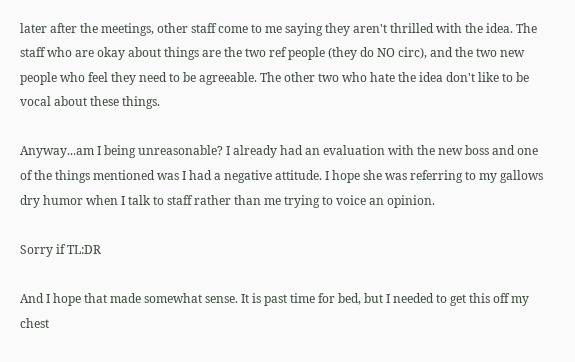later after the meetings, other staff come to me saying they aren't thrilled with the idea. The staff who are okay about things are the two ref people (they do NO circ), and the two new people who feel they need to be agreeable. The other two who hate the idea don't like to be vocal about these things.

Anyway...am I being unreasonable? I already had an evaluation with the new boss and one of the things mentioned was I had a negative attitude. I hope she was referring to my gallows dry humor when I talk to staff rather than me trying to voice an opinion.

Sorry if TL:DR

And I hope that made somewhat sense. It is past time for bed, but I needed to get this off my chest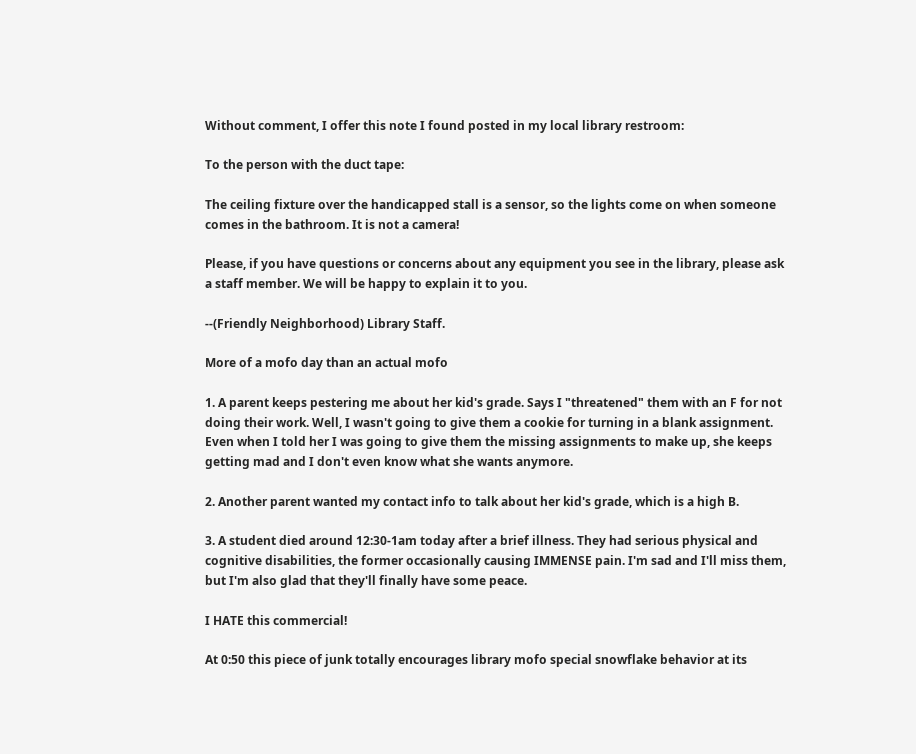Without comment, I offer this note I found posted in my local library restroom:

To the person with the duct tape:

The ceiling fixture over the handicapped stall is a sensor, so the lights come on when someone comes in the bathroom. It is not a camera!

Please, if you have questions or concerns about any equipment you see in the library, please ask a staff member. We will be happy to explain it to you.

--(Friendly Neighborhood) Library Staff.

More of a mofo day than an actual mofo

1. A parent keeps pestering me about her kid's grade. Says I "threatened" them with an F for not doing their work. Well, I wasn't going to give them a cookie for turning in a blank assignment. Even when I told her I was going to give them the missing assignments to make up, she keeps getting mad and I don't even know what she wants anymore.

2. Another parent wanted my contact info to talk about her kid's grade, which is a high B.

3. A student died around 12:30-1am today after a brief illness. They had serious physical and cognitive disabilities, the former occasionally causing IMMENSE pain. I'm sad and I'll miss them, but I'm also glad that they'll finally have some peace.

I HATE this commercial!

At 0:50 this piece of junk totally encourages library mofo special snowflake behavior at its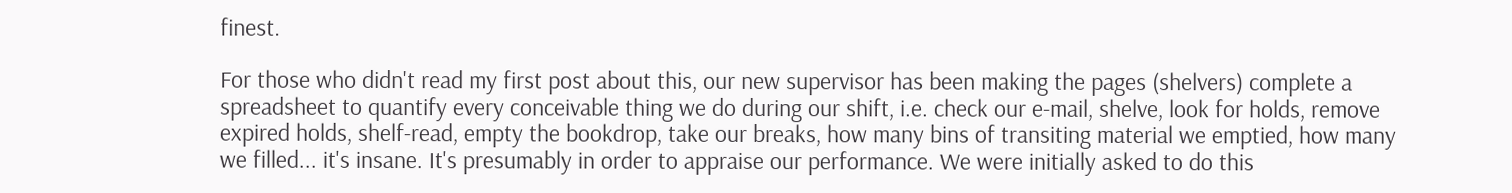finest.

For those who didn't read my first post about this, our new supervisor has been making the pages (shelvers) complete a spreadsheet to quantify every conceivable thing we do during our shift, i.e. check our e-mail, shelve, look for holds, remove expired holds, shelf-read, empty the bookdrop, take our breaks, how many bins of transiting material we emptied, how many we filled... it's insane. It's presumably in order to appraise our performance. We were initially asked to do this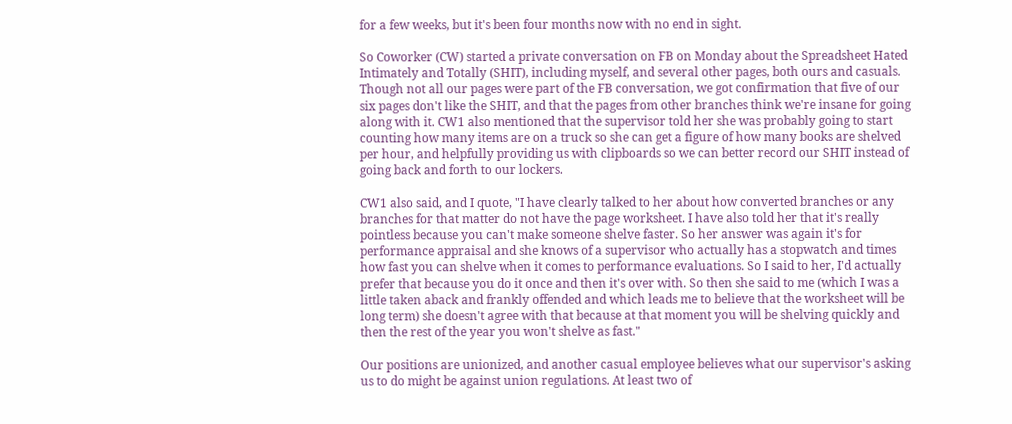for a few weeks, but it's been four months now with no end in sight.

So Coworker (CW) started a private conversation on FB on Monday about the Spreadsheet Hated Intimately and Totally (SHIT), including myself, and several other pages, both ours and casuals. Though not all our pages were part of the FB conversation, we got confirmation that five of our six pages don't like the SHIT, and that the pages from other branches think we're insane for going along with it. CW1 also mentioned that the supervisor told her she was probably going to start counting how many items are on a truck so she can get a figure of how many books are shelved per hour, and helpfully providing us with clipboards so we can better record our SHIT instead of going back and forth to our lockers.

CW1 also said, and I quote, "I have clearly talked to her about how converted branches or any branches for that matter do not have the page worksheet. I have also told her that it's really pointless because you can't make someone shelve faster. So her answer was again it's for performance appraisal and she knows of a supervisor who actually has a stopwatch and times how fast you can shelve when it comes to performance evaluations. So I said to her, I'd actually prefer that because you do it once and then it's over with. So then she said to me (which I was a little taken aback and frankly offended and which leads me to believe that the worksheet will be long term) she doesn't agree with that because at that moment you will be shelving quickly and then the rest of the year you won't shelve as fast."

Our positions are unionized, and another casual employee believes what our supervisor's asking us to do might be against union regulations. At least two of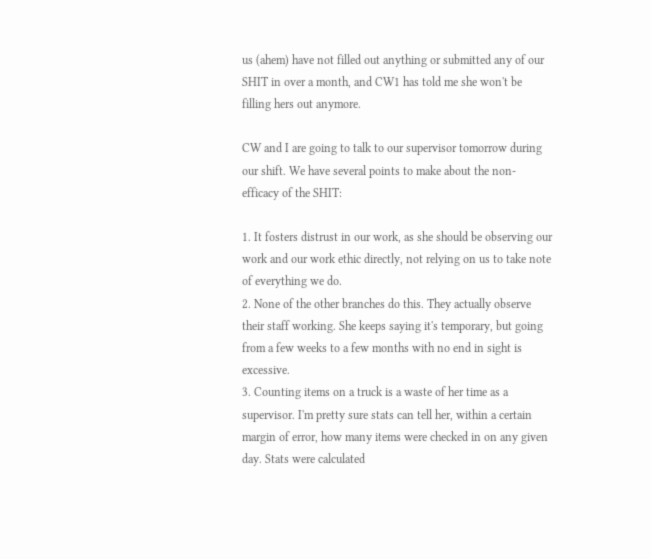us (ahem) have not filled out anything or submitted any of our SHIT in over a month, and CW1 has told me she won't be filling hers out anymore.

CW and I are going to talk to our supervisor tomorrow during our shift. We have several points to make about the non-efficacy of the SHIT:

1. It fosters distrust in our work, as she should be observing our work and our work ethic directly, not relying on us to take note of everything we do.
2. None of the other branches do this. They actually observe their staff working. She keeps saying it's temporary, but going from a few weeks to a few months with no end in sight is excessive.
3. Counting items on a truck is a waste of her time as a supervisor. I'm pretty sure stats can tell her, within a certain margin of error, how many items were checked in on any given day. Stats were calculated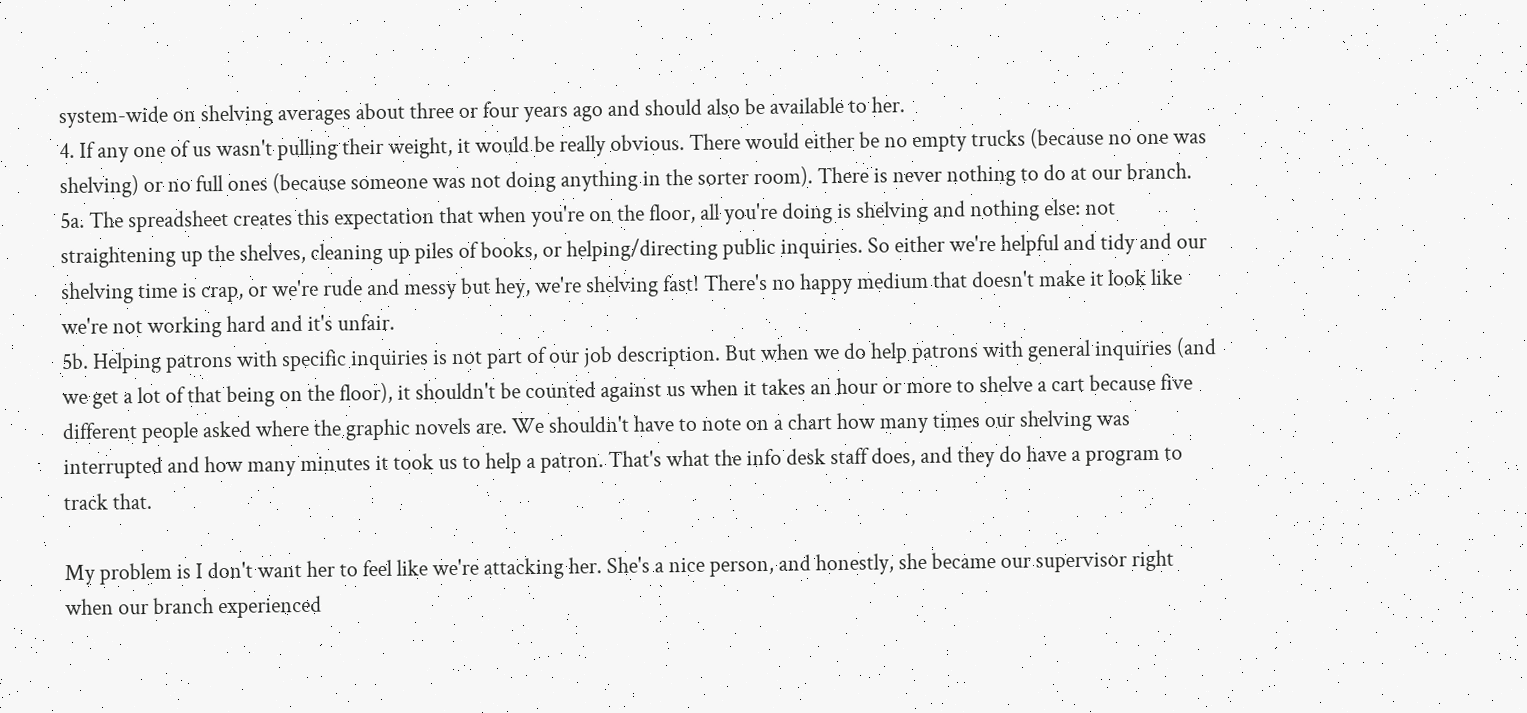system-wide on shelving averages about three or four years ago and should also be available to her.
4. If any one of us wasn't pulling their weight, it would be really obvious. There would either be no empty trucks (because no one was shelving) or no full ones (because someone was not doing anything in the sorter room). There is never nothing to do at our branch.
5a. The spreadsheet creates this expectation that when you're on the floor, all you're doing is shelving and nothing else: not straightening up the shelves, cleaning up piles of books, or helping/directing public inquiries. So either we're helpful and tidy and our shelving time is crap, or we're rude and messy but hey, we're shelving fast! There's no happy medium that doesn't make it look like we're not working hard and it's unfair.
5b. Helping patrons with specific inquiries is not part of our job description. But when we do help patrons with general inquiries (and we get a lot of that being on the floor), it shouldn't be counted against us when it takes an hour or more to shelve a cart because five different people asked where the graphic novels are. We shouldn't have to note on a chart how many times our shelving was interrupted and how many minutes it took us to help a patron. That's what the info desk staff does, and they do have a program to track that.

My problem is I don't want her to feel like we're attacking her. She's a nice person, and honestly, she became our supervisor right when our branch experienced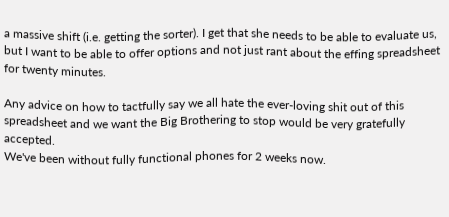a massive shift (i.e. getting the sorter). I get that she needs to be able to evaluate us, but I want to be able to offer options and not just rant about the effing spreadsheet for twenty minutes.

Any advice on how to tactfully say we all hate the ever-loving shit out of this spreadsheet and we want the Big Brothering to stop would be very gratefully accepted.
We've been without fully functional phones for 2 weeks now.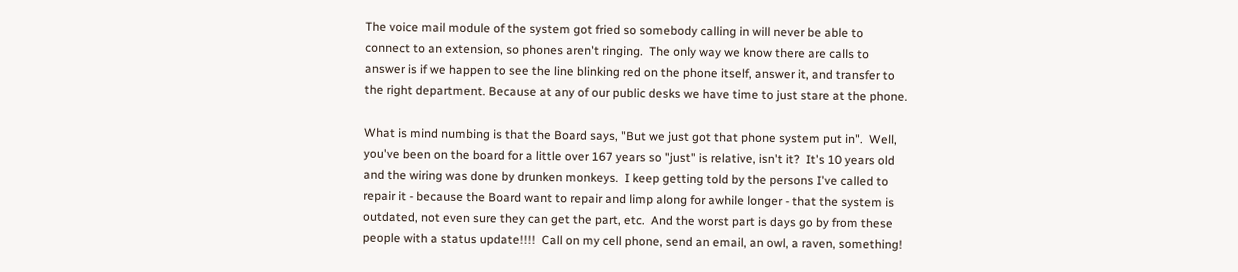The voice mail module of the system got fried so somebody calling in will never be able to connect to an extension, so phones aren't ringing.  The only way we know there are calls to answer is if we happen to see the line blinking red on the phone itself, answer it, and transfer to the right department. Because at any of our public desks we have time to just stare at the phone.

What is mind numbing is that the Board says, "But we just got that phone system put in".  Well, you've been on the board for a little over 167 years so "just" is relative, isn't it?  It's 10 years old and the wiring was done by drunken monkeys.  I keep getting told by the persons I've called to repair it - because the Board want to repair and limp along for awhile longer - that the system is outdated, not even sure they can get the part, etc.  And the worst part is days go by from these people with a status update!!!!  Call on my cell phone, send an email, an owl, a raven, something!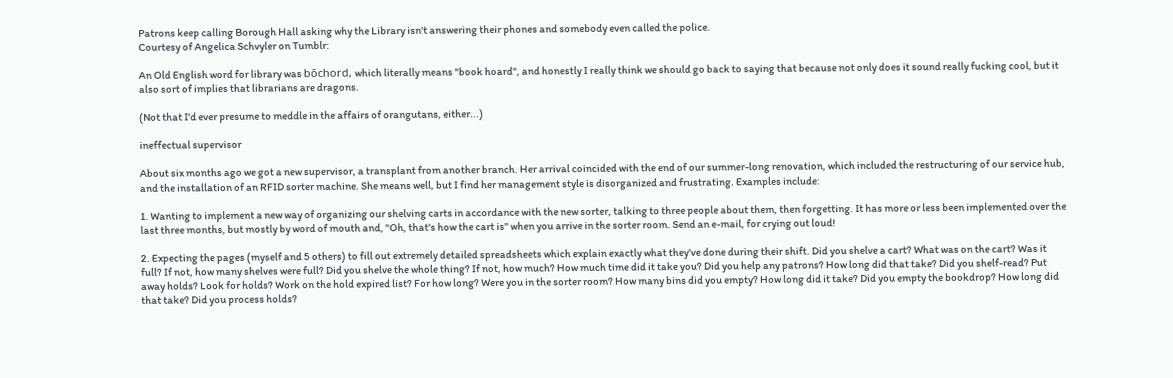Patrons keep calling Borough Hall asking why the Library isn't answering their phones and somebody even called the police.
Courtesy of Angelica Schvyler on Tumblr:

An Old English word for library was bōchord, which literally means "book hoard", and honestly I really think we should go back to saying that because not only does it sound really fucking cool, but it also sort of implies that librarians are dragons.

(Not that I'd ever presume to meddle in the affairs of orangutans, either...)

ineffectual supervisor

About six months ago we got a new supervisor, a transplant from another branch. Her arrival coincided with the end of our summer-long renovation, which included the restructuring of our service hub, and the installation of an RFID sorter machine. She means well, but I find her management style is disorganized and frustrating. Examples include:

1. Wanting to implement a new way of organizing our shelving carts in accordance with the new sorter, talking to three people about them, then forgetting. It has more or less been implemented over the last three months, but mostly by word of mouth and, "Oh, that's how the cart is" when you arrive in the sorter room. Send an e-mail, for crying out loud!

2. Expecting the pages (myself and 5 others) to fill out extremely detailed spreadsheets which explain exactly what they've done during their shift. Did you shelve a cart? What was on the cart? Was it full? If not, how many shelves were full? Did you shelve the whole thing? If not, how much? How much time did it take you? Did you help any patrons? How long did that take? Did you shelf-read? Put away holds? Look for holds? Work on the hold expired list? For how long? Were you in the sorter room? How many bins did you empty? How long did it take? Did you empty the bookdrop? How long did that take? Did you process holds?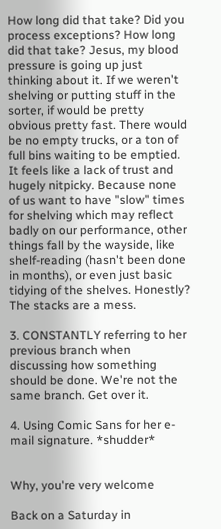How long did that take? Did you process exceptions? How long did that take? Jesus, my blood pressure is going up just thinking about it. If we weren't shelving or putting stuff in the sorter, if would be pretty obvious pretty fast. There would be no empty trucks, or a ton of full bins waiting to be emptied. It feels like a lack of trust and hugely nitpicky. Because none of us want to have "slow" times for shelving which may reflect badly on our performance, other things fall by the wayside, like shelf-reading (hasn't been done in months), or even just basic tidying of the shelves. Honestly? The stacks are a mess.

3. CONSTANTLY referring to her previous branch when discussing how something should be done. We're not the same branch. Get over it.

4. Using Comic Sans for her e-mail signature. *shudder*


Why, you're very welcome

Back on a Saturday in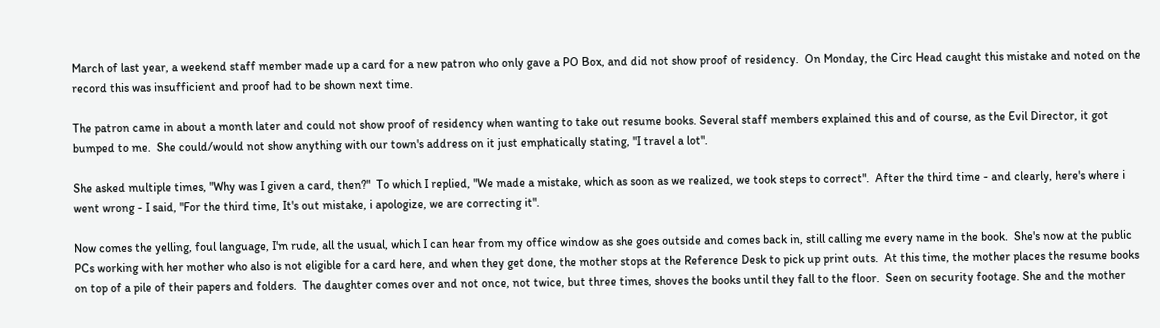March of last year, a weekend staff member made up a card for a new patron who only gave a PO Box, and did not show proof of residency.  On Monday, the Circ Head caught this mistake and noted on the record this was insufficient and proof had to be shown next time.

The patron came in about a month later and could not show proof of residency when wanting to take out resume books. Several staff members explained this and of course, as the Evil Director, it got bumped to me.  She could/would not show anything with our town's address on it just emphatically stating, "I travel a lot".

She asked multiple times, "Why was I given a card, then?"  To which I replied, "We made a mistake, which as soon as we realized, we took steps to correct".  After the third time - and clearly, here's where i went wrong - I said, "For the third time, It's out mistake, i apologize, we are correcting it".

Now comes the yelling, foul language, I'm rude, all the usual, which I can hear from my office window as she goes outside and comes back in, still calling me every name in the book.  She's now at the public PCs working with her mother who also is not eligible for a card here, and when they get done, the mother stops at the Reference Desk to pick up print outs.  At this time, the mother places the resume books on top of a pile of their papers and folders.  The daughter comes over and not once, not twice, but three times, shoves the books until they fall to the floor.  Seen on security footage. She and the mother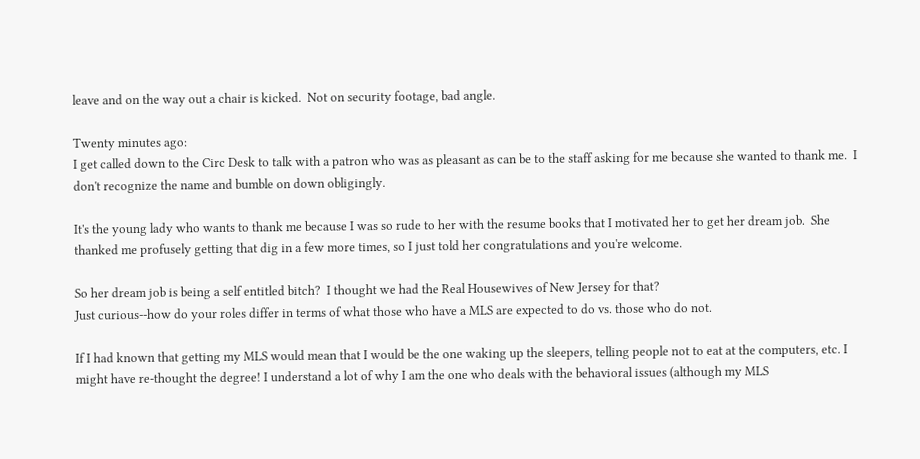leave and on the way out a chair is kicked.  Not on security footage, bad angle.

Twenty minutes ago:
I get called down to the Circ Desk to talk with a patron who was as pleasant as can be to the staff asking for me because she wanted to thank me.  I don't recognize the name and bumble on down obligingly.

It's the young lady who wants to thank me because I was so rude to her with the resume books that I motivated her to get her dream job.  She thanked me profusely getting that dig in a few more times, so I just told her congratulations and you're welcome.

So her dream job is being a self entitled bitch?  I thought we had the Real Housewives of New Jersey for that?
Just curious--how do your roles differ in terms of what those who have a MLS are expected to do vs. those who do not.

If I had known that getting my MLS would mean that I would be the one waking up the sleepers, telling people not to eat at the computers, etc. I might have re-thought the degree! I understand a lot of why I am the one who deals with the behavioral issues (although my MLS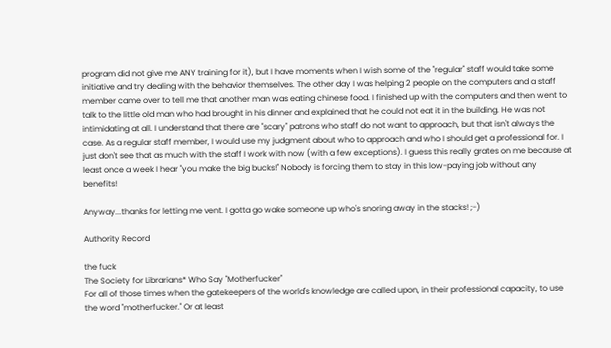program did not give me ANY training for it), but I have moments when I wish some of the "regular" staff would take some initiative and try dealing with the behavior themselves. The other day I was helping 2 people on the computers and a staff member came over to tell me that another man was eating chinese food. I finished up with the computers and then went to talk to the little old man who had brought in his dinner and explained that he could not eat it in the building. He was not intimidating at all. I understand that there are "scary" patrons who staff do not want to approach, but that isn't always the case. As a regular staff member, I would use my judgment about who to approach and who I should get a professional for. I just don't see that as much with the staff I work with now (with a few exceptions). I guess this really grates on me because at least once a week I hear "you make the big bucks!" Nobody is forcing them to stay in this low-paying job without any benefits!

Anyway...thanks for letting me vent. I gotta go wake someone up who's snoring away in the stacks! ;-)

Authority Record

the fuck
The Society for Librarians* Who Say "Motherfucker"
For all of those times when the gatekeepers of the world's knowledge are called upon, in their professional capacity, to use the word "motherfucker." Or at least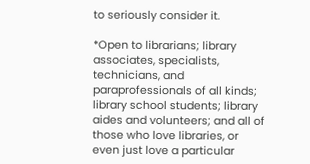to seriously consider it.

*Open to librarians; library associates, specialists, technicians, and paraprofessionals of all kinds; library school students; library aides and volunteers; and all of those who love libraries, or even just love a particular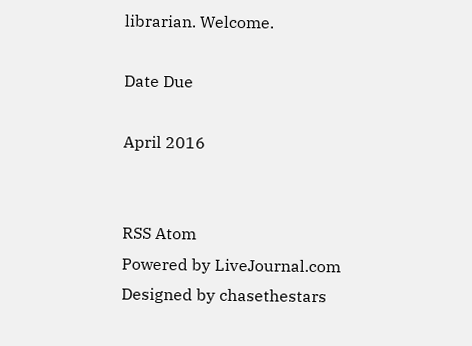librarian. Welcome.

Date Due

April 2016


RSS Atom
Powered by LiveJournal.com
Designed by chasethestars